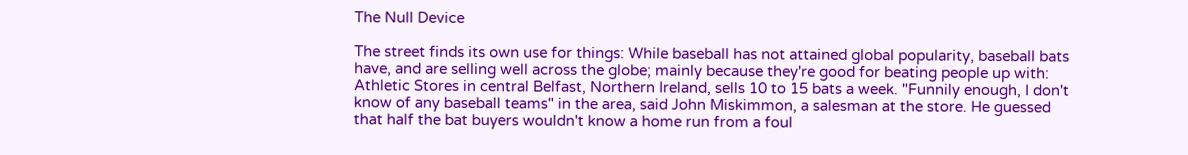The Null Device

The street finds its own use for things: While baseball has not attained global popularity, baseball bats have, and are selling well across the globe; mainly because they're good for beating people up with:
Athletic Stores in central Belfast, Northern Ireland, sells 10 to 15 bats a week. "Funnily enough, I don't know of any baseball teams" in the area, said John Miskimmon, a salesman at the store. He guessed that half the bat buyers wouldn't know a home run from a foul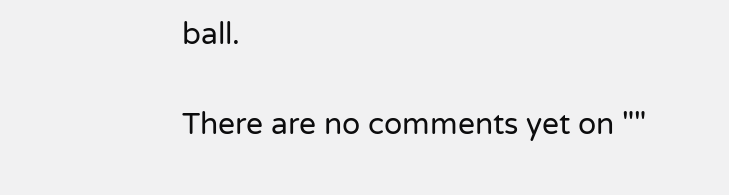ball.

There are no comments yet on ""